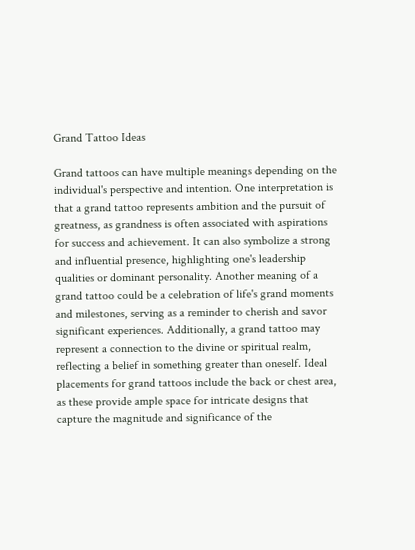Grand Tattoo Ideas

Grand tattoos can have multiple meanings depending on the individual's perspective and intention. One interpretation is that a grand tattoo represents ambition and the pursuit of greatness, as grandness is often associated with aspirations for success and achievement. It can also symbolize a strong and influential presence, highlighting one's leadership qualities or dominant personality. Another meaning of a grand tattoo could be a celebration of life's grand moments and milestones, serving as a reminder to cherish and savor significant experiences. Additionally, a grand tattoo may represent a connection to the divine or spiritual realm, reflecting a belief in something greater than oneself. Ideal placements for grand tattoos include the back or chest area, as these provide ample space for intricate designs that capture the magnitude and significance of the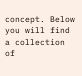concept. Below you will find a collection of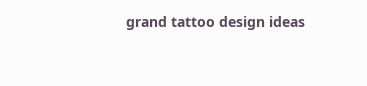grand tattoo design ideas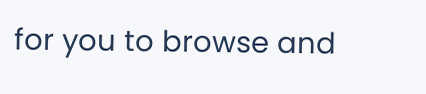for you to browse and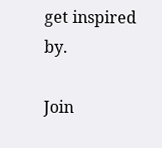get inspired by.

Join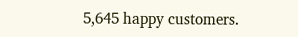5,645 happy customers.